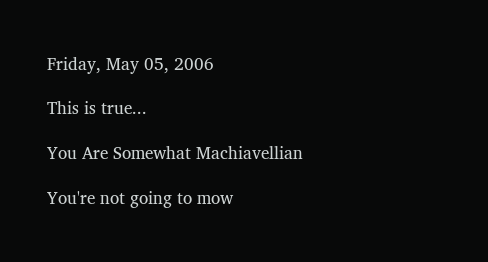Friday, May 05, 2006

This is true...

You Are Somewhat Machiavellian

You're not going to mow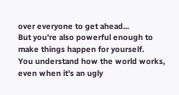over everyone to get ahead...
But you're also powerful enough to make things happen for yourself.
You understand how the world works, even when it's an ugly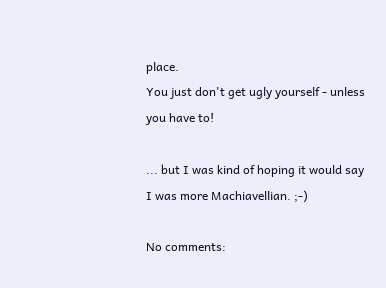place.
You just don't get ugly yourself - unless you have to!

... but I was kind of hoping it would say I was more Machiavellian. ;-)

No comments: